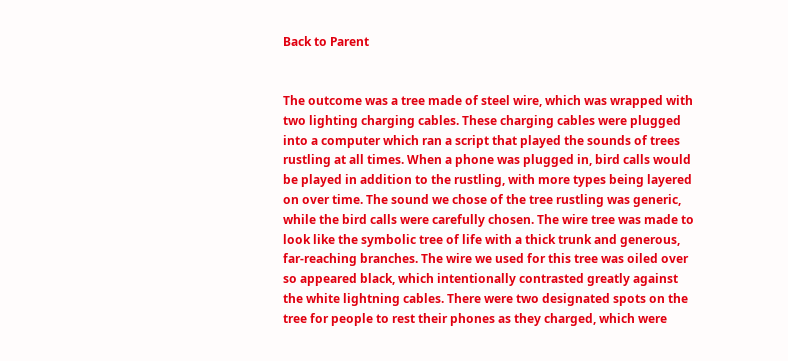Back to Parent


The outcome was a tree made of steel wire, which was wrapped with two lighting charging cables. These charging cables were plugged into a computer which ran a script that played the sounds of trees rustling at all times. When a phone was plugged in, bird calls would be played in addition to the rustling, with more types being layered on over time. The sound we chose of the tree rustling was generic, while the bird calls were carefully chosen. The wire tree was made to look like the symbolic tree of life with a thick trunk and generous, far-reaching branches. The wire we used for this tree was oiled over so appeared black, which intentionally contrasted greatly against the white lightning cables. There were two designated spots on the tree for people to rest their phones as they charged, which were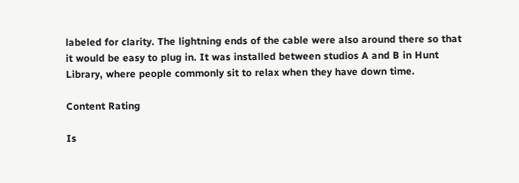labeled for clarity. The lightning ends of the cable were also around there so that it would be easy to plug in. It was installed between studios A and B in Hunt Library, where people commonly sit to relax when they have down time.

Content Rating

Is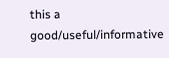this a good/useful/informative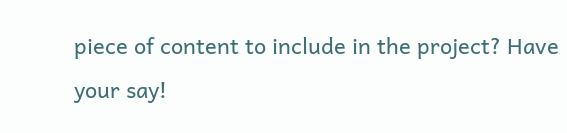piece of content to include in the project? Have your say!